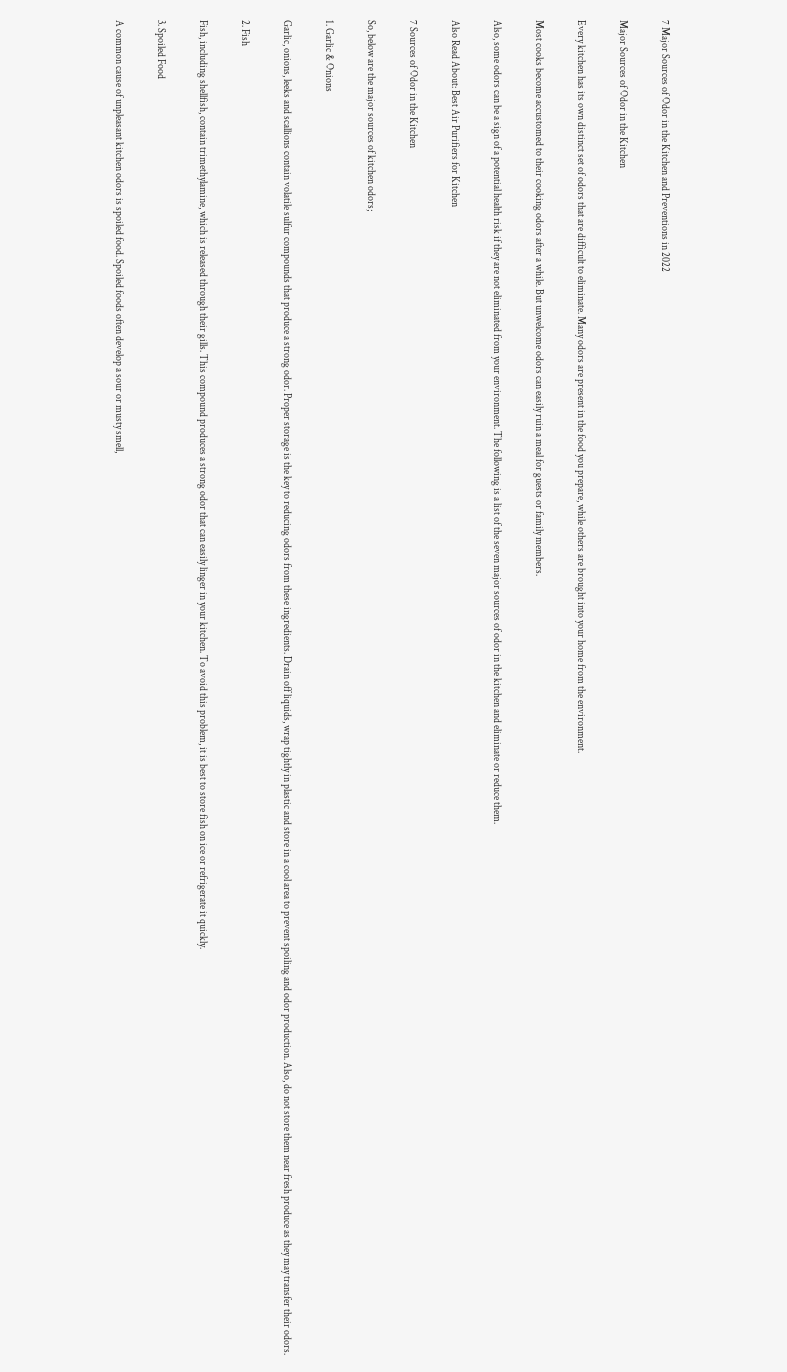7 Major Sources of Odor in the Kitchen and Preventions in 2022

Major Sources of Odor in the Kitchen

Every kitchen has its own distinct set of odors that are difficult to eliminate. Many odors are present in the food you prepare, while others are brought into your home from the environment.

Most cooks become accustomed to their cooking odors after a while. But unwelcome odors can easily ruin a meal for guests or family members.

Also, some odors can be a sign of a potential health risk if they are not eliminated from your environment. The following is a list of the seven major sources of odor in the kitchen and eliminate or reduce them.

Also Read About: Best Air Purifiers for Kitchen

7 Sources of Odor in the Kitchen

So, below are the major sources of kitchen odors;

1. Garlic & Onions

Garlic, onions, leeks and scallions contain volatile sulfur compounds that produce a strong odor. Proper storage is the key to reducing odors from these ingredients. Drain off liquids, wrap tightly in plastic and store in a cool area to prevent spoiling and odor production. Also, do not store them near fresh produce as they may transfer their odors.

2. Fish

Fish, including shellfish, contain trimethylamine, which is released through their gills. This compound produces a strong odor that can easily linger in your kitchen. To avoid this problem, it is best to store fish on ice or refrigerate it quickly.

3. Spoiled Food

A common cause of unpleasant kitchen odors is spoiled food. Spoiled foods often develop a sour or musty smell,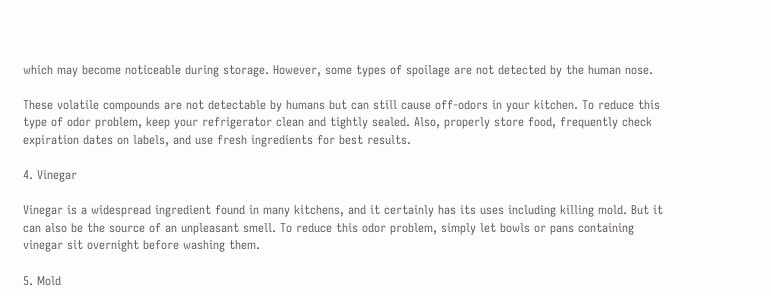which may become noticeable during storage. However, some types of spoilage are not detected by the human nose.

These volatile compounds are not detectable by humans but can still cause off-odors in your kitchen. To reduce this type of odor problem, keep your refrigerator clean and tightly sealed. Also, properly store food, frequently check expiration dates on labels, and use fresh ingredients for best results.

4. Vinegar

Vinegar is a widespread ingredient found in many kitchens, and it certainly has its uses including killing mold. But it can also be the source of an unpleasant smell. To reduce this odor problem, simply let bowls or pans containing vinegar sit overnight before washing them.

5. Mold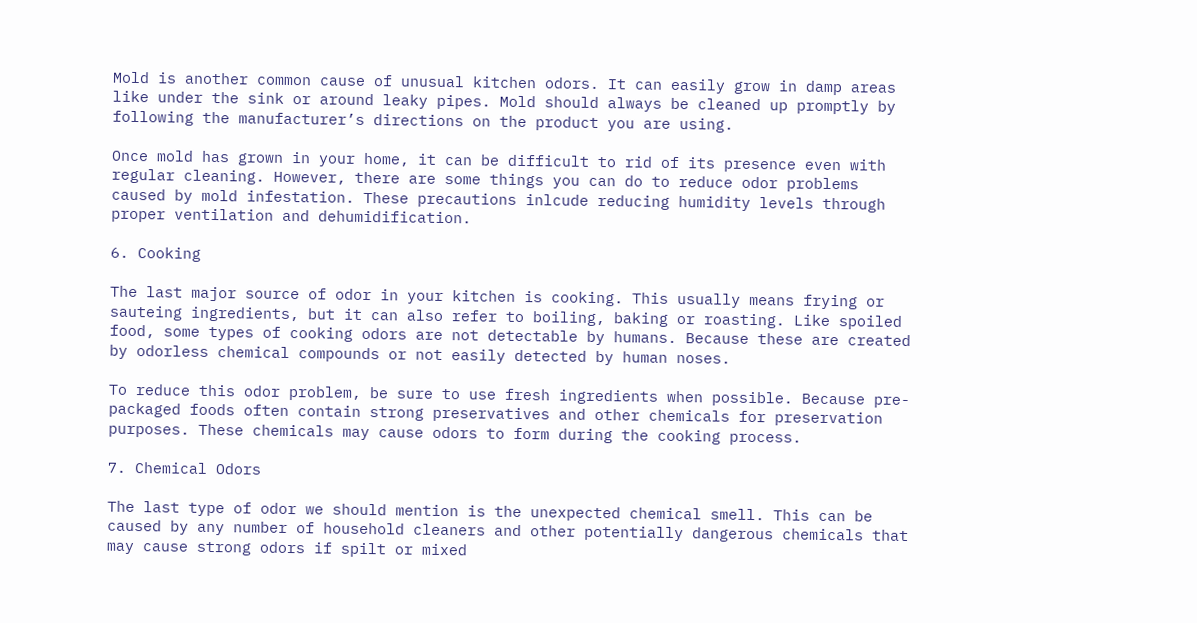Mold is another common cause of unusual kitchen odors. It can easily grow in damp areas like under the sink or around leaky pipes. Mold should always be cleaned up promptly by following the manufacturer’s directions on the product you are using.

Once mold has grown in your home, it can be difficult to rid of its presence even with regular cleaning. However, there are some things you can do to reduce odor problems caused by mold infestation. These precautions inlcude reducing humidity levels through proper ventilation and dehumidification.

6. Cooking

The last major source of odor in your kitchen is cooking. This usually means frying or sauteing ingredients, but it can also refer to boiling, baking or roasting. Like spoiled food, some types of cooking odors are not detectable by humans. Because these are created by odorless chemical compounds or not easily detected by human noses.

To reduce this odor problem, be sure to use fresh ingredients when possible. Because pre-packaged foods often contain strong preservatives and other chemicals for preservation purposes. These chemicals may cause odors to form during the cooking process.

7. Chemical Odors

The last type of odor we should mention is the unexpected chemical smell. This can be caused by any number of household cleaners and other potentially dangerous chemicals that may cause strong odors if spilt or mixed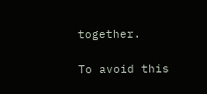together.

To avoid this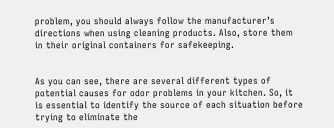problem, you should always follow the manufacturer’s directions when using cleaning products. Also, store them in their original containers for safekeeping.


As you can see, there are several different types of potential causes for odor problems in your kitchen. So, it is essential to identify the source of each situation before trying to eliminate the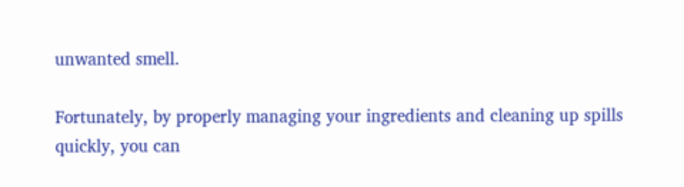unwanted smell.

Fortunately, by properly managing your ingredients and cleaning up spills quickly, you can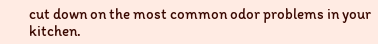cut down on the most common odor problems in your kitchen.